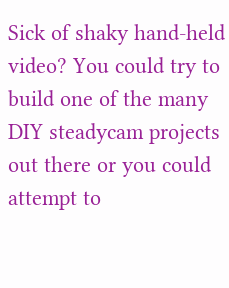Sick of shaky hand-held video? You could try to build one of the many DIY steadycam projects out there or you could attempt to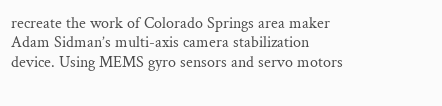recreate the work of Colorado Springs area maker Adam Sidman’s multi-axis camera stabilization device. Using MEMS gyro sensors and servo motors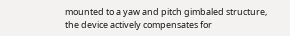mounted to a yaw and pitch gimbaled structure, the device actively compensates for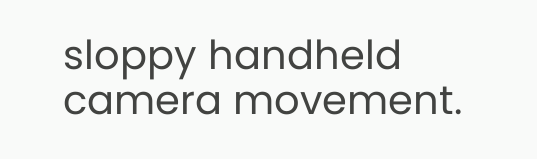sloppy handheld camera movement.